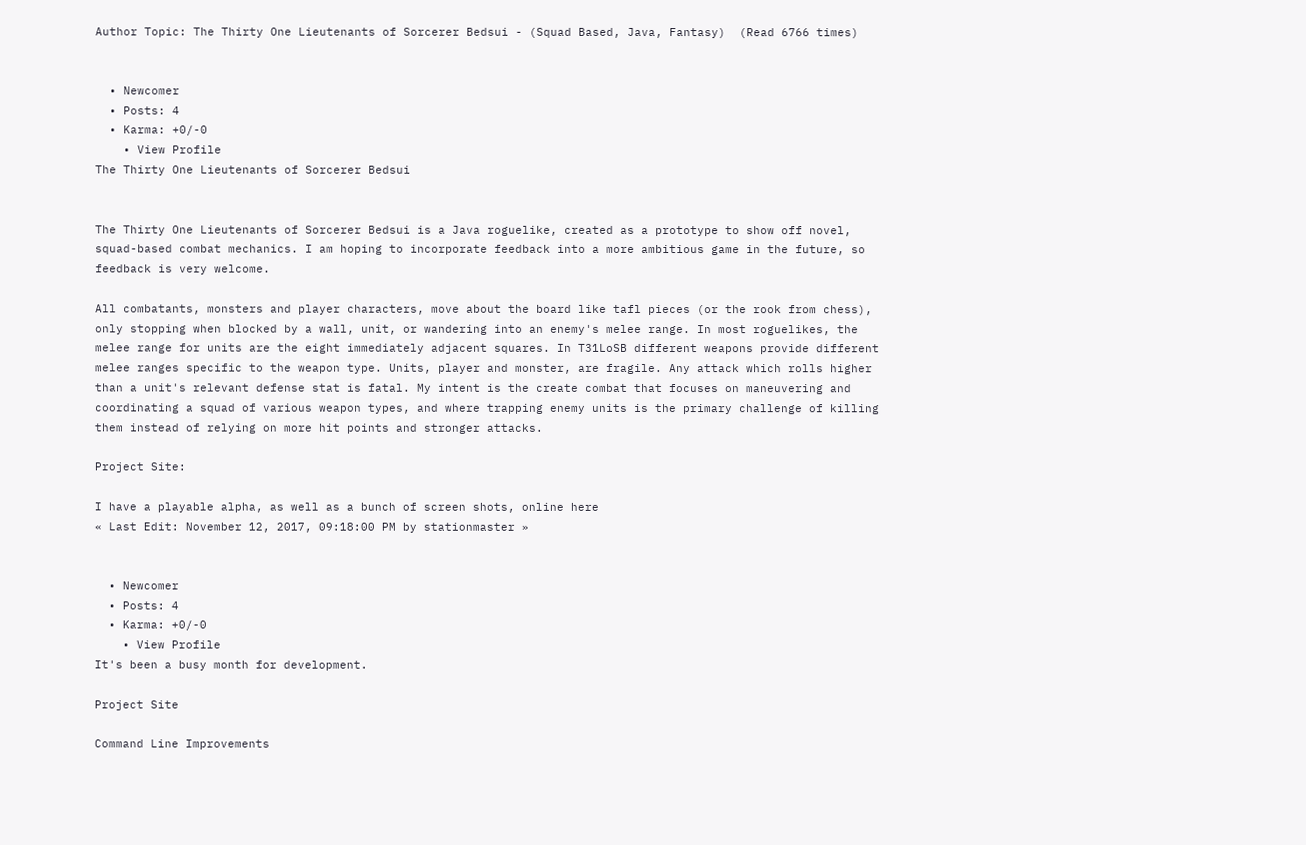Author Topic: The Thirty One Lieutenants of Sorcerer Bedsui - (Squad Based, Java, Fantasy)  (Read 6766 times)


  • Newcomer
  • Posts: 4
  • Karma: +0/-0
    • View Profile
The Thirty One Lieutenants of Sorcerer Bedsui


The Thirty One Lieutenants of Sorcerer Bedsui is a Java roguelike, created as a prototype to show off novel, squad-based combat mechanics. I am hoping to incorporate feedback into a more ambitious game in the future, so feedback is very welcome.

All combatants, monsters and player characters, move about the board like tafl pieces (or the rook from chess), only stopping when blocked by a wall, unit, or wandering into an enemy's melee range. In most roguelikes, the melee range for units are the eight immediately adjacent squares. In T31LoSB different weapons provide different melee ranges specific to the weapon type. Units, player and monster, are fragile. Any attack which rolls higher than a unit's relevant defense stat is fatal. My intent is the create combat that focuses on maneuvering and coordinating a squad of various weapon types, and where trapping enemy units is the primary challenge of killing them instead of relying on more hit points and stronger attacks.

Project Site:

I have a playable alpha, as well as a bunch of screen shots, online here
« Last Edit: November 12, 2017, 09:18:00 PM by stationmaster »


  • Newcomer
  • Posts: 4
  • Karma: +0/-0
    • View Profile
It's been a busy month for development.

Project Site

Command Line Improvements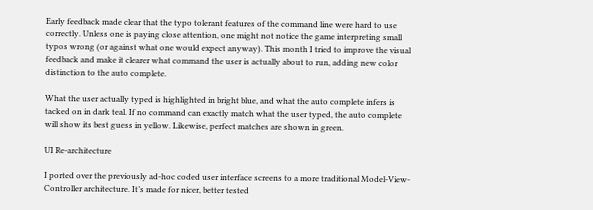Early feedback made clear that the typo tolerant features of the command line were hard to use correctly. Unless one is paying close attention, one might not notice the game interpreting small typos wrong (or against what one would expect anyway). This month I tried to improve the visual feedback and make it clearer what command the user is actually about to run, adding new color distinction to the auto complete.

What the user actually typed is highlighted in bright blue, and what the auto complete infers is tacked on in dark teal. If no command can exactly match what the user typed, the auto complete will show its best guess in yellow. Likewise, perfect matches are shown in green.

UI Re-architecture

I ported over the previously ad-hoc coded user interface screens to a more traditional Model-View-Controller architecture. It’s made for nicer, better tested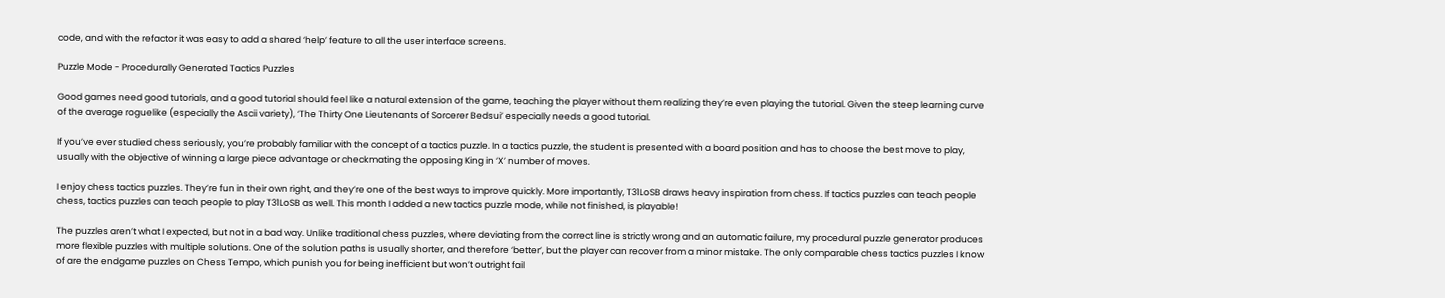code, and with the refactor it was easy to add a shared ‘help’ feature to all the user interface screens.

Puzzle Mode - Procedurally Generated Tactics Puzzles

Good games need good tutorials, and a good tutorial should feel like a natural extension of the game, teaching the player without them realizing they’re even playing the tutorial. Given the steep learning curve of the average roguelike (especially the Ascii variety), ‘The Thirty One Lieutenants of Sorcerer Bedsui’ especially needs a good tutorial.

If you’ve ever studied chess seriously, you’re probably familiar with the concept of a tactics puzzle. In a tactics puzzle, the student is presented with a board position and has to choose the best move to play, usually with the objective of winning a large piece advantage or checkmating the opposing King in ‘X’ number of moves.

I enjoy chess tactics puzzles. They’re fun in their own right, and they’re one of the best ways to improve quickly. More importantly, T31LoSB draws heavy inspiration from chess. If tactics puzzles can teach people chess, tactics puzzles can teach people to play T31LoSB as well. This month I added a new tactics puzzle mode, while not finished, is playable!

The puzzles aren’t what I expected, but not in a bad way. Unlike traditional chess puzzles, where deviating from the correct line is strictly wrong and an automatic failure, my procedural puzzle generator produces more flexible puzzles with multiple solutions. One of the solution paths is usually shorter, and therefore ‘better’, but the player can recover from a minor mistake. The only comparable chess tactics puzzles I know of are the endgame puzzles on Chess Tempo, which punish you for being inefficient but won’t outright fail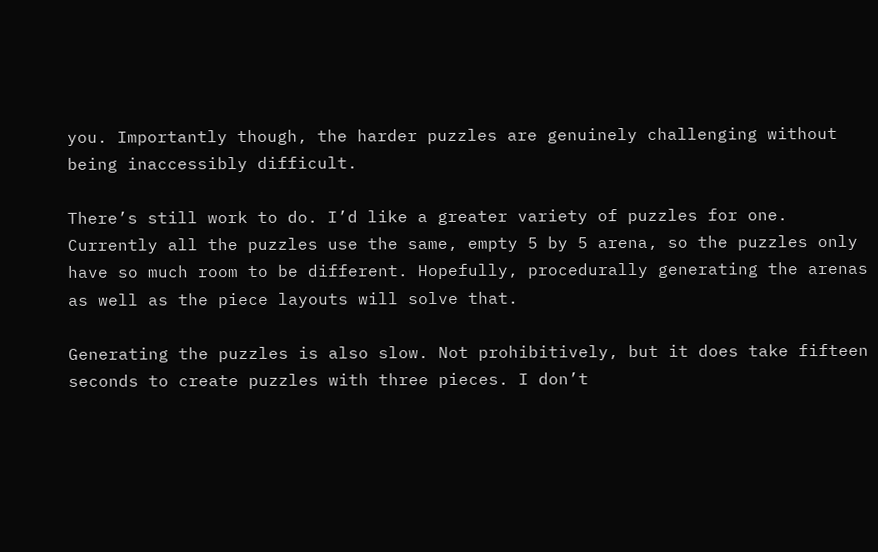you. Importantly though, the harder puzzles are genuinely challenging without being inaccessibly difficult.

There’s still work to do. I’d like a greater variety of puzzles for one. Currently all the puzzles use the same, empty 5 by 5 arena, so the puzzles only have so much room to be different. Hopefully, procedurally generating the arenas as well as the piece layouts will solve that.

Generating the puzzles is also slow. Not prohibitively, but it does take fifteen seconds to create puzzles with three pieces. I don’t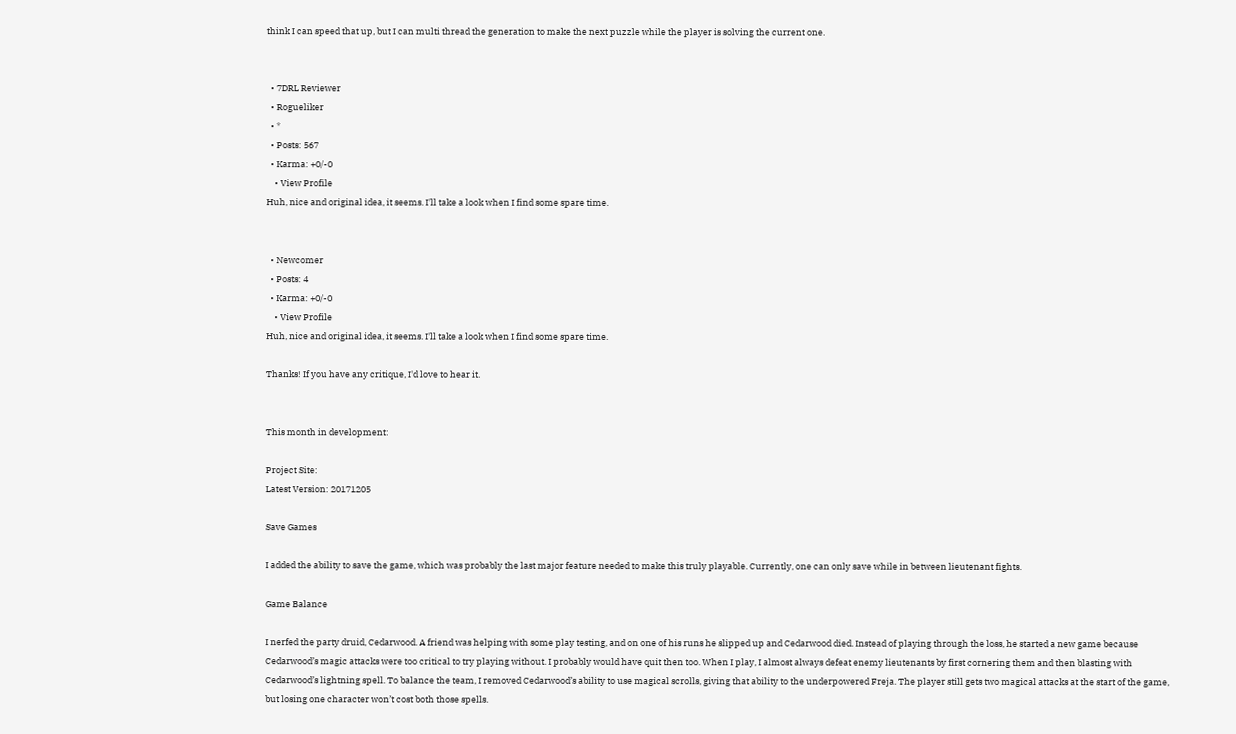think I can speed that up, but I can multi thread the generation to make the next puzzle while the player is solving the current one.


  • 7DRL Reviewer
  • Rogueliker
  • *
  • Posts: 567
  • Karma: +0/-0
    • View Profile
Huh, nice and original idea, it seems. I'll take a look when I find some spare time.


  • Newcomer
  • Posts: 4
  • Karma: +0/-0
    • View Profile
Huh, nice and original idea, it seems. I'll take a look when I find some spare time.

Thanks! If you have any critique, I'd love to hear it.


This month in development:

Project Site:
Latest Version: 20171205

Save Games

I added the ability to save the game, which was probably the last major feature needed to make this truly playable. Currently, one can only save while in between lieutenant fights.

Game Balance

I nerfed the party druid, Cedarwood. A friend was helping with some play testing, and on one of his runs he slipped up and Cedarwood died. Instead of playing through the loss, he started a new game because Cedarwood’s magic attacks were too critical to try playing without. I probably would have quit then too. When I play, I almost always defeat enemy lieutenants by first cornering them and then blasting with Cedarwood’s lightning spell. To balance the team, I removed Cedarwood’s ability to use magical scrolls, giving that ability to the underpowered Freja. The player still gets two magical attacks at the start of the game, but losing one character won’t cost both those spells.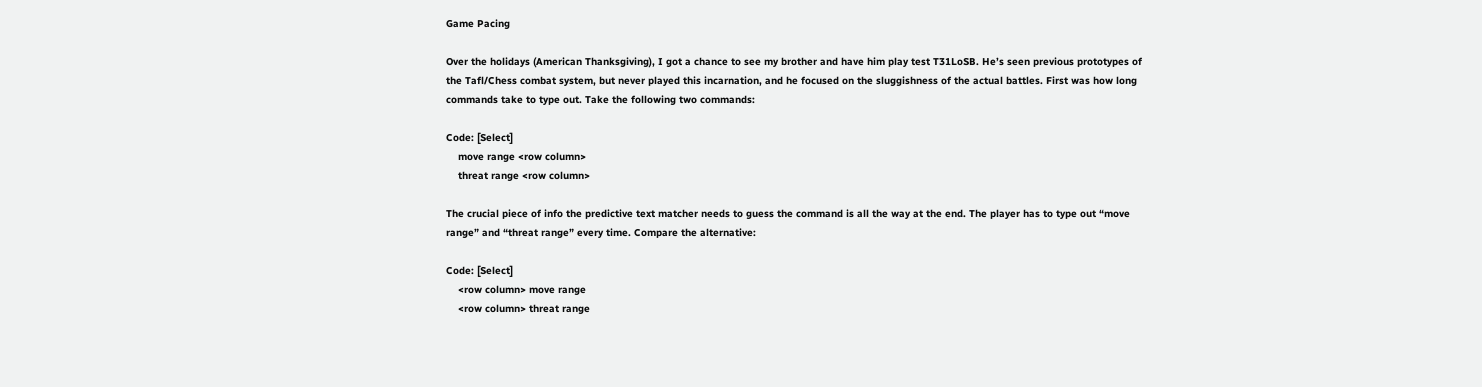Game Pacing

Over the holidays (American Thanksgiving), I got a chance to see my brother and have him play test T31LoSB. He’s seen previous prototypes of the Tafl/Chess combat system, but never played this incarnation, and he focused on the sluggishness of the actual battles. First was how long commands take to type out. Take the following two commands:

Code: [Select]
    move range <row column>
    threat range <row column>

The crucial piece of info the predictive text matcher needs to guess the command is all the way at the end. The player has to type out “move range” and “threat range” every time. Compare the alternative:

Code: [Select]
    <row column> move range
    <row column> threat range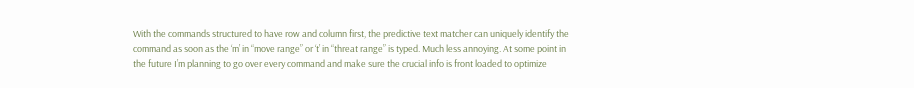With the commands structured to have row and column first, the predictive text matcher can uniquely identify the command as soon as the ‘m’ in “move range” or ‘t’ in “threat range” is typed. Much less annoying. At some point in the future I’m planning to go over every command and make sure the crucial info is front loaded to optimize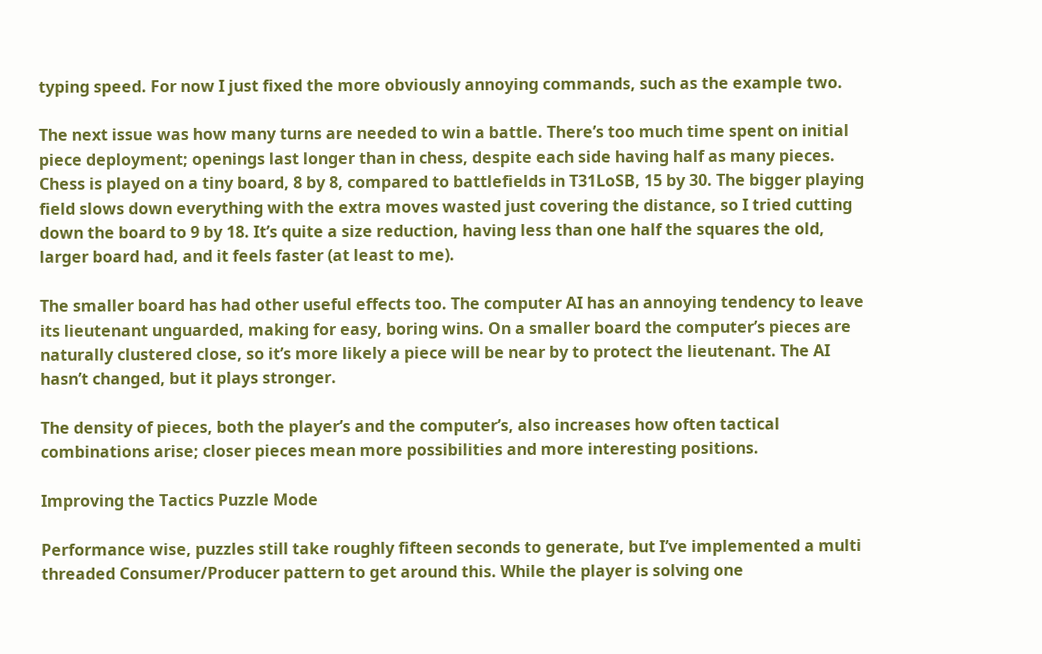typing speed. For now I just fixed the more obviously annoying commands, such as the example two.

The next issue was how many turns are needed to win a battle. There’s too much time spent on initial piece deployment; openings last longer than in chess, despite each side having half as many pieces. Chess is played on a tiny board, 8 by 8, compared to battlefields in T31LoSB, 15 by 30. The bigger playing field slows down everything with the extra moves wasted just covering the distance, so I tried cutting down the board to 9 by 18. It’s quite a size reduction, having less than one half the squares the old, larger board had, and it feels faster (at least to me).

The smaller board has had other useful effects too. The computer AI has an annoying tendency to leave its lieutenant unguarded, making for easy, boring wins. On a smaller board the computer’s pieces are naturally clustered close, so it’s more likely a piece will be near by to protect the lieutenant. The AI hasn’t changed, but it plays stronger.

The density of pieces, both the player’s and the computer’s, also increases how often tactical combinations arise; closer pieces mean more possibilities and more interesting positions.

Improving the Tactics Puzzle Mode

Performance wise, puzzles still take roughly fifteen seconds to generate, but I’ve implemented a multi threaded Consumer/Producer pattern to get around this. While the player is solving one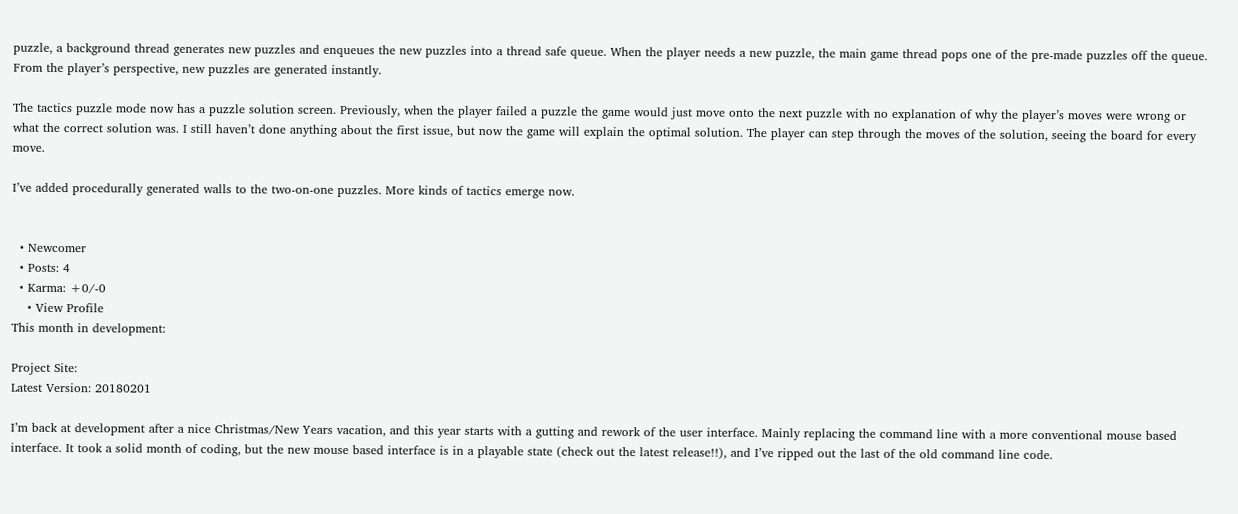puzzle, a background thread generates new puzzles and enqueues the new puzzles into a thread safe queue. When the player needs a new puzzle, the main game thread pops one of the pre-made puzzles off the queue. From the player’s perspective, new puzzles are generated instantly.

The tactics puzzle mode now has a puzzle solution screen. Previously, when the player failed a puzzle the game would just move onto the next puzzle with no explanation of why the player’s moves were wrong or what the correct solution was. I still haven’t done anything about the first issue, but now the game will explain the optimal solution. The player can step through the moves of the solution, seeing the board for every move.

I’ve added procedurally generated walls to the two-on-one puzzles. More kinds of tactics emerge now.


  • Newcomer
  • Posts: 4
  • Karma: +0/-0
    • View Profile
This month in development:

Project Site:
Latest Version: 20180201

I’m back at development after a nice Christmas/New Years vacation, and this year starts with a gutting and rework of the user interface. Mainly replacing the command line with a more conventional mouse based interface. It took a solid month of coding, but the new mouse based interface is in a playable state (check out the latest release!!), and I’ve ripped out the last of the old command line code.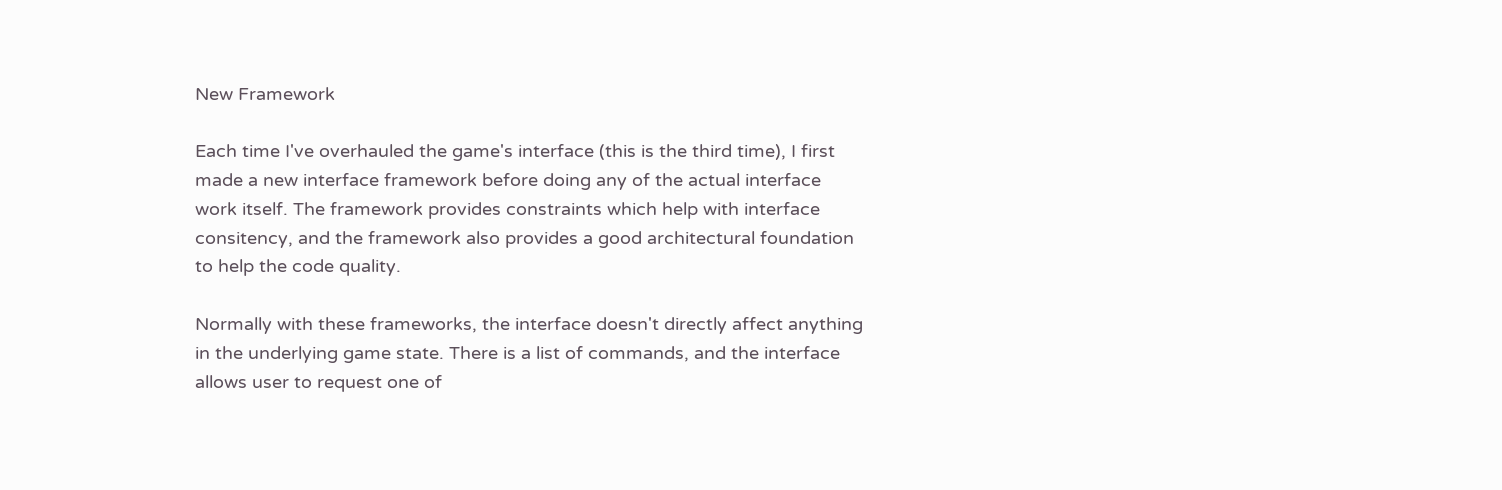New Framework

Each time I've overhauled the game's interface (this is the third time), I first made a new interface framework before doing any of the actual interface work itself. The framework provides constraints which help with interface consitency, and the framework also provides a good architectural foundation to help the code quality.

Normally with these frameworks, the interface doesn't directly affect anything in the underlying game state. There is a list of commands, and the interface allows user to request one of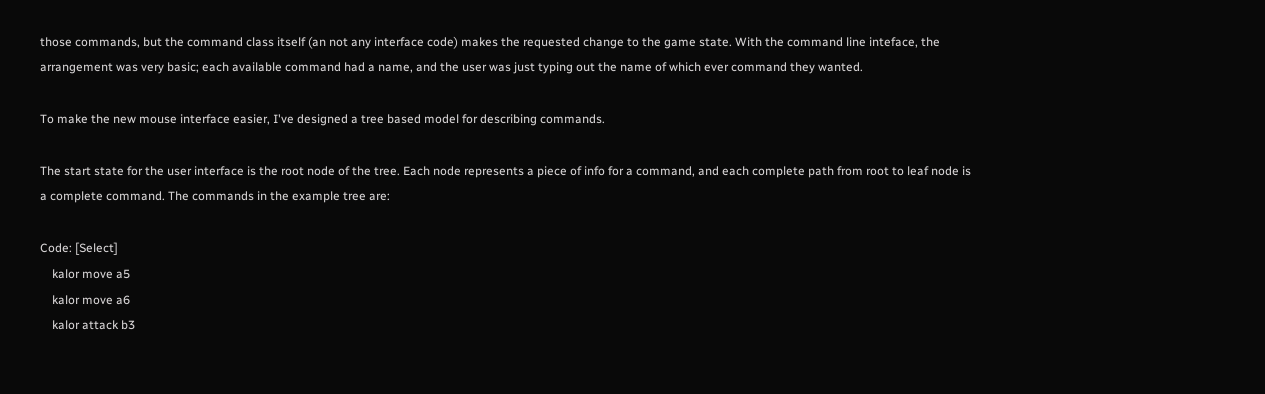those commands, but the command class itself (an not any interface code) makes the requested change to the game state. With the command line inteface, the arrangement was very basic; each available command had a name, and the user was just typing out the name of which ever command they wanted.

To make the new mouse interface easier, I've designed a tree based model for describing commands.

The start state for the user interface is the root node of the tree. Each node represents a piece of info for a command, and each complete path from root to leaf node is a complete command. The commands in the example tree are:

Code: [Select]
    kalor move a5
    kalor move a6
    kalor attack b3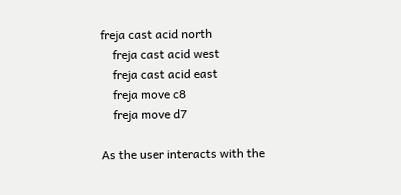freja cast acid north
    freja cast acid west
    freja cast acid east
    freja move c8
    freja move d7

As the user interacts with the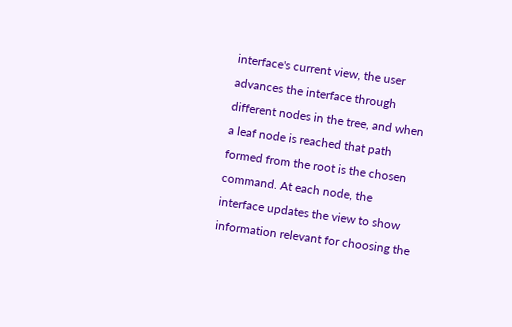interface's current view, the user advances the interface through different nodes in the tree, and when a leaf node is reached that path formed from the root is the chosen command. At each node, the interface updates the view to show information relevant for choosing the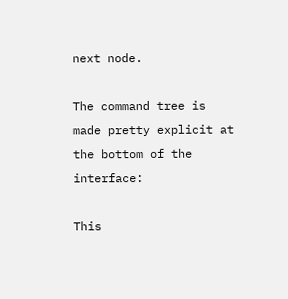next node.

The command tree is made pretty explicit at the bottom of the interface:

This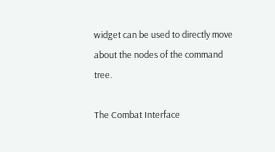widget can be used to directly move about the nodes of the command tree.

The Combat Interface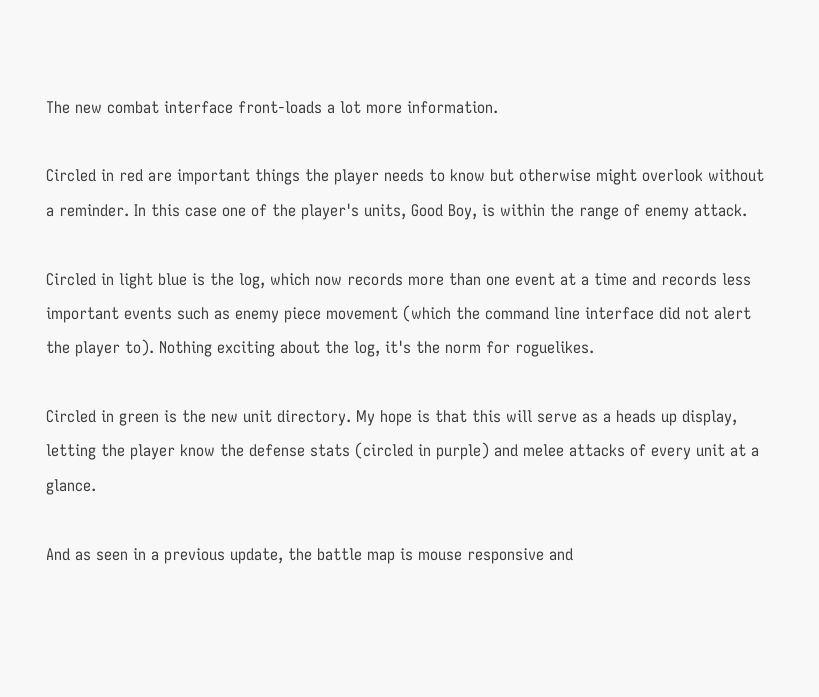The new combat interface front-loads a lot more information.

Circled in red are important things the player needs to know but otherwise might overlook without a reminder. In this case one of the player's units, Good Boy, is within the range of enemy attack.

Circled in light blue is the log, which now records more than one event at a time and records less important events such as enemy piece movement (which the command line interface did not alert the player to). Nothing exciting about the log, it's the norm for roguelikes.

Circled in green is the new unit directory. My hope is that this will serve as a heads up display, letting the player know the defense stats (circled in purple) and melee attacks of every unit at a glance.

And as seen in a previous update, the battle map is mouse responsive and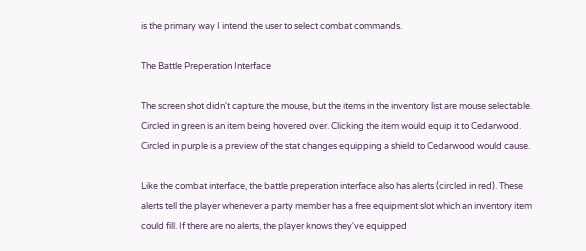is the primary way I intend the user to select combat commands.

The Battle Preperation Interface

The screen shot didn't capture the mouse, but the items in the inventory list are mouse selectable. Circled in green is an item being hovered over. Clicking the item would equip it to Cedarwood. Circled in purple is a preview of the stat changes equipping a shield to Cedarwood would cause.

Like the combat interface, the battle preperation interface also has alerts (circled in red). These alerts tell the player whenever a party member has a free equipment slot which an inventory item could fill. If there are no alerts, the player knows they've equipped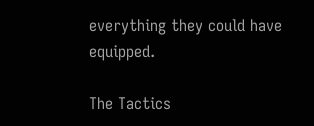everything they could have equipped.

The Tactics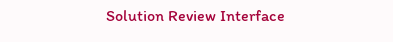Solution Review Interface